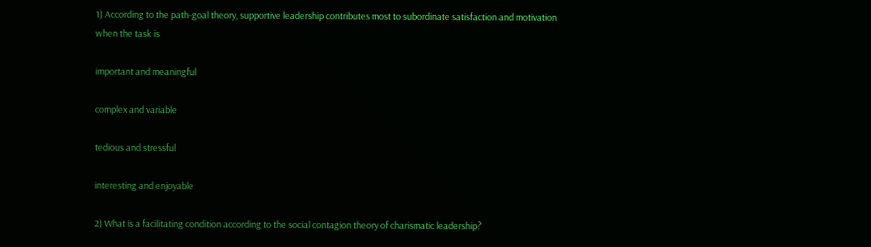1) According to the path-goal theory, supportive leadership contributes most to subordinate satisfaction and motivation when the task is

important and meaningful

complex and variable

tedious and stressful

interesting and enjoyable

2) What is a facilitating condition according to the social contagion theory of charismatic leadership?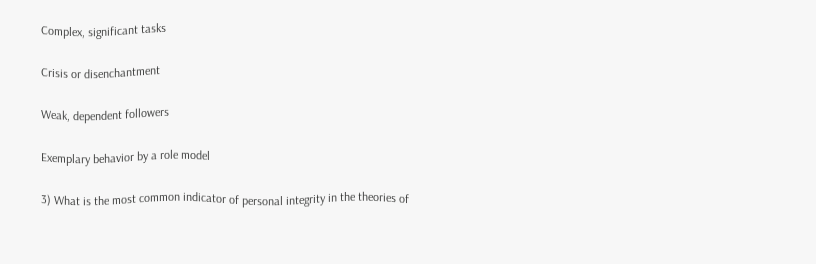Complex, significant tasks

Crisis or disenchantment

Weak, dependent followers

Exemplary behavior by a role model

3) What is the most common indicator of personal integrity in the theories of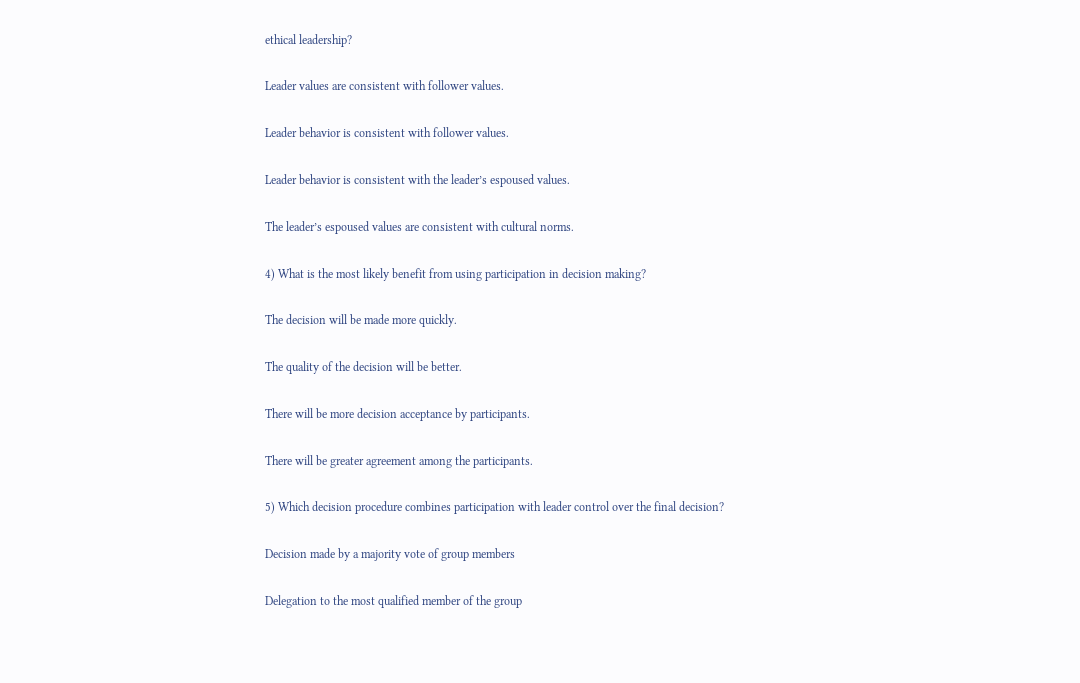ethical leadership?

Leader values are consistent with follower values.

Leader behavior is consistent with follower values.

Leader behavior is consistent with the leader’s espoused values.

The leader’s espoused values are consistent with cultural norms.

4) What is the most likely benefit from using participation in decision making?

The decision will be made more quickly.

The quality of the decision will be better.

There will be more decision acceptance by participants.

There will be greater agreement among the participants.

5) Which decision procedure combines participation with leader control over the final decision?

Decision made by a majority vote of group members

Delegation to the most qualified member of the group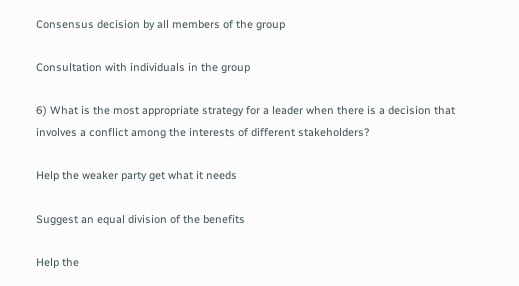Consensus decision by all members of the group

Consultation with individuals in the group

6) What is the most appropriate strategy for a leader when there is a decision that involves a conflict among the interests of different stakeholders?

Help the weaker party get what it needs

Suggest an equal division of the benefits

Help the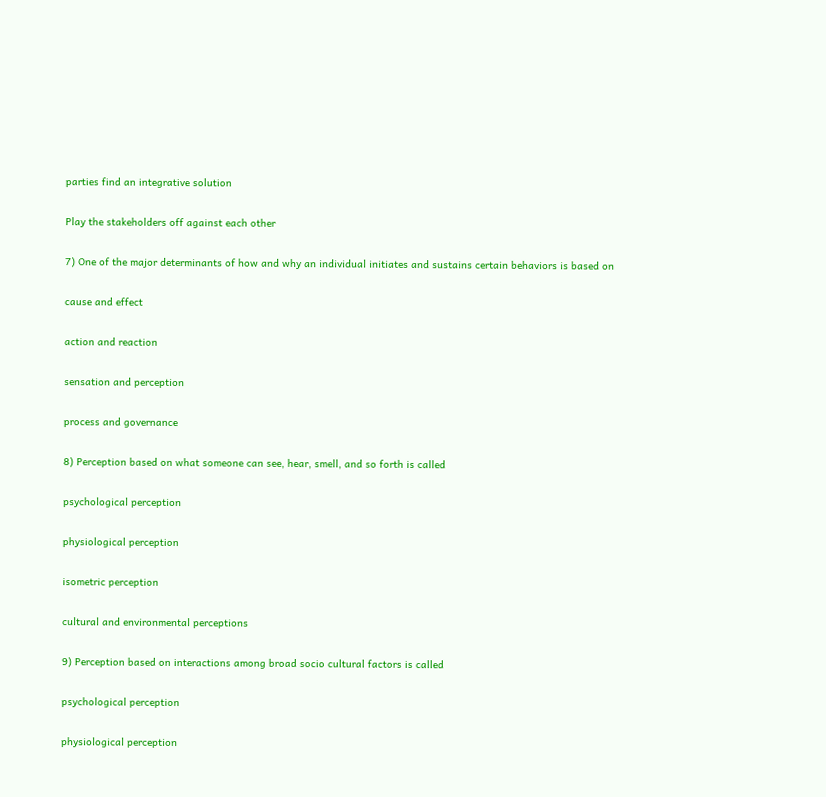parties find an integrative solution

Play the stakeholders off against each other

7) One of the major determinants of how and why an individual initiates and sustains certain behaviors is based on

cause and effect

action and reaction

sensation and perception

process and governance

8) Perception based on what someone can see, hear, smell, and so forth is called

psychological perception

physiological perception

isometric perception

cultural and environmental perceptions

9) Perception based on interactions among broad socio cultural factors is called

psychological perception

physiological perception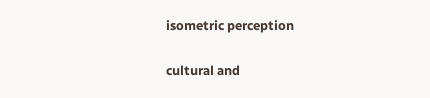isometric perception

cultural and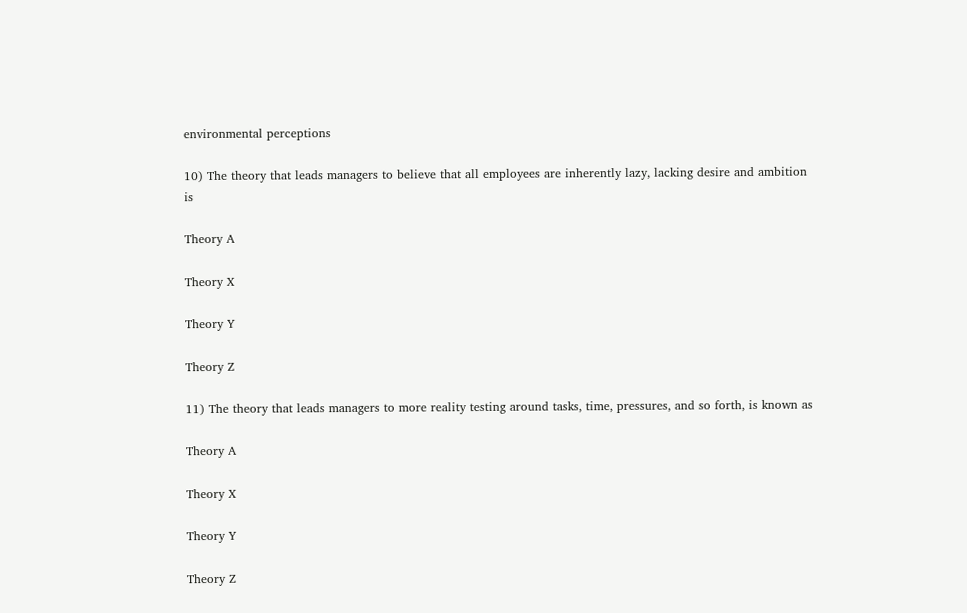environmental perceptions

10) The theory that leads managers to believe that all employees are inherently lazy, lacking desire and ambition is

Theory A

Theory X

Theory Y

Theory Z

11) The theory that leads managers to more reality testing around tasks, time, pressures, and so forth, is known as

Theory A

Theory X

Theory Y

Theory Z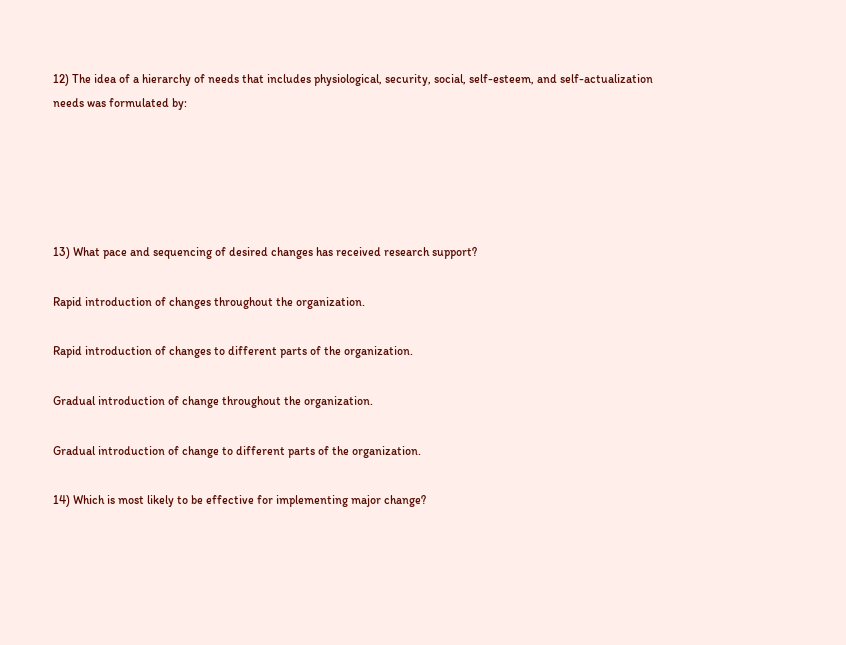12) The idea of a hierarchy of needs that includes physiological, security, social, self-esteem, and self-actualization needs was formulated by:





13) What pace and sequencing of desired changes has received research support?

Rapid introduction of changes throughout the organization.

Rapid introduction of changes to different parts of the organization.

Gradual introduction of change throughout the organization.

Gradual introduction of change to different parts of the organization.

14) Which is most likely to be effective for implementing major change?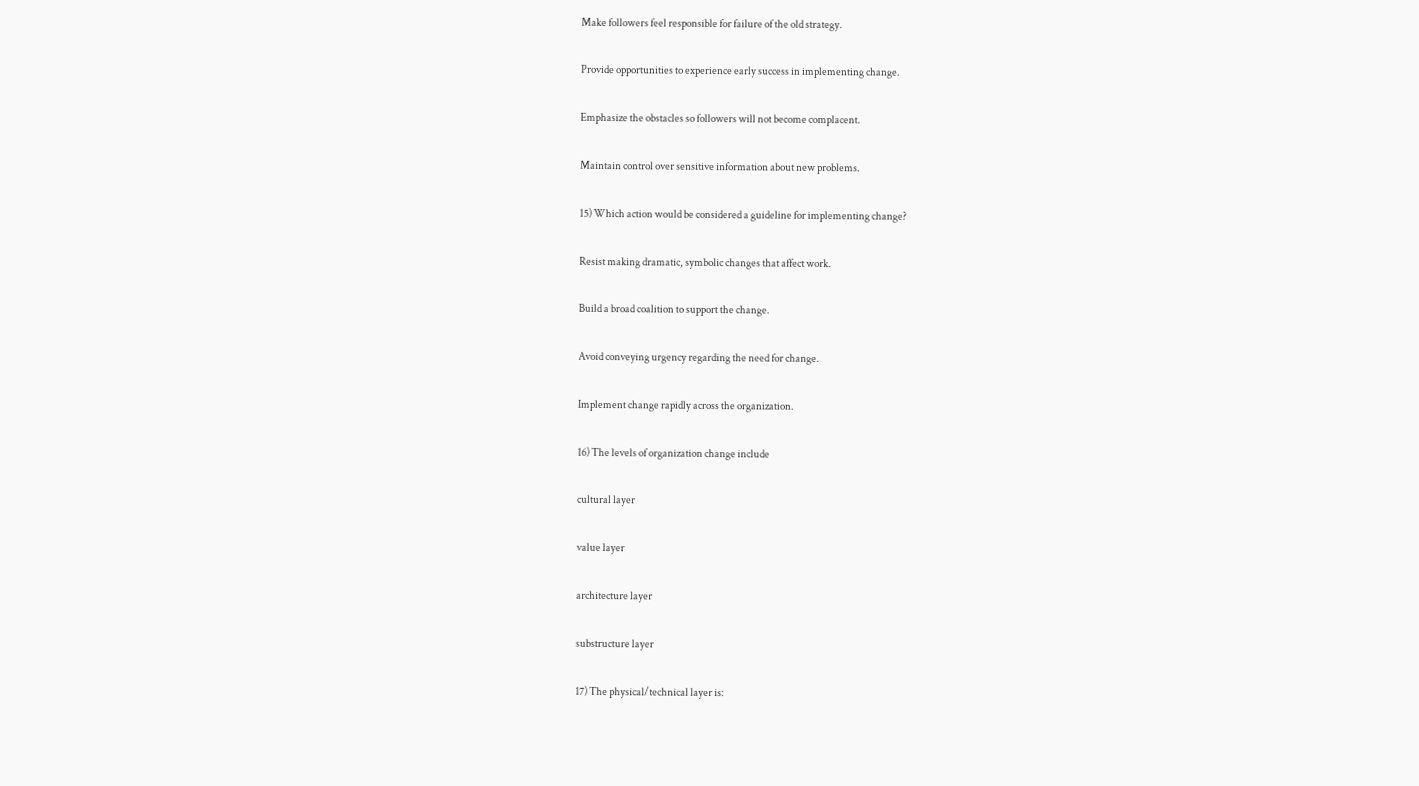Make followers feel responsible for failure of the old strategy.

Provide opportunities to experience early success in implementing change.

Emphasize the obstacles so followers will not become complacent.

Maintain control over sensitive information about new problems.

15) Which action would be considered a guideline for implementing change?

Resist making dramatic, symbolic changes that affect work.

Build a broad coalition to support the change.

Avoid conveying urgency regarding the need for change.

Implement change rapidly across the organization.

16) The levels of organization change include

cultural layer

value layer

architecture layer

substructure layer

17) The physical/technical layer is: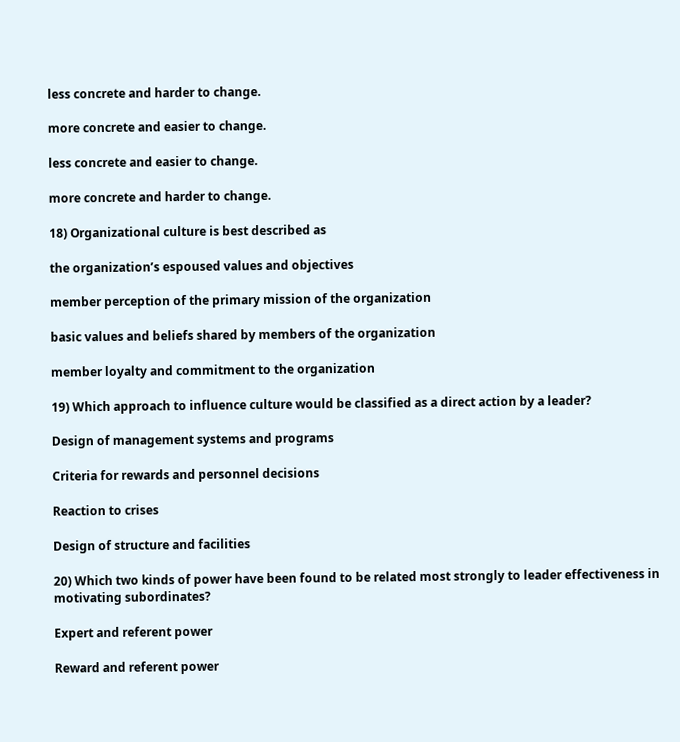less concrete and harder to change.

more concrete and easier to change.

less concrete and easier to change.

more concrete and harder to change.

18) Organizational culture is best described as

the organization’s espoused values and objectives

member perception of the primary mission of the organization

basic values and beliefs shared by members of the organization

member loyalty and commitment to the organization

19) Which approach to influence culture would be classified as a direct action by a leader?

Design of management systems and programs

Criteria for rewards and personnel decisions

Reaction to crises

Design of structure and facilities

20) Which two kinds of power have been found to be related most strongly to leader effectiveness in motivating subordinates?

Expert and referent power

Reward and referent power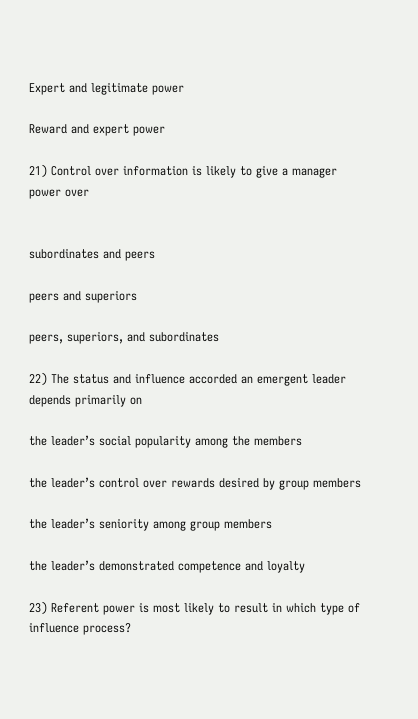Expert and legitimate power

Reward and expert power

21) Control over information is likely to give a manager power over


subordinates and peers

peers and superiors

peers, superiors, and subordinates

22) The status and influence accorded an emergent leader depends primarily on

the leader’s social popularity among the members

the leader’s control over rewards desired by group members

the leader’s seniority among group members

the leader’s demonstrated competence and loyalty

23) Referent power is most likely to result in which type of influence process?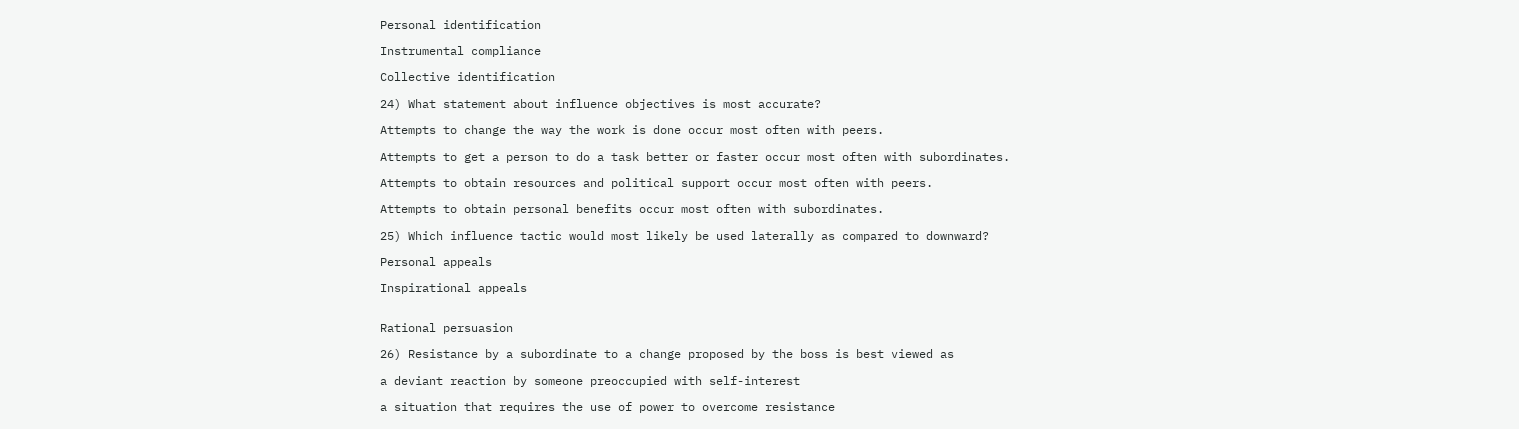Personal identification

Instrumental compliance

Collective identification

24) What statement about influence objectives is most accurate?

Attempts to change the way the work is done occur most often with peers.

Attempts to get a person to do a task better or faster occur most often with subordinates.

Attempts to obtain resources and political support occur most often with peers.

Attempts to obtain personal benefits occur most often with subordinates.

25) Which influence tactic would most likely be used laterally as compared to downward?

Personal appeals

Inspirational appeals


Rational persuasion

26) Resistance by a subordinate to a change proposed by the boss is best viewed as

a deviant reaction by someone preoccupied with self-interest

a situation that requires the use of power to overcome resistance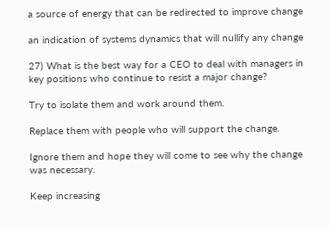a source of energy that can be redirected to improve change

an indication of systems dynamics that will nullify any change

27) What is the best way for a CEO to deal with managers in key positions who continue to resist a major change?

Try to isolate them and work around them.

Replace them with people who will support the change.

Ignore them and hope they will come to see why the change was necessary.

Keep increasing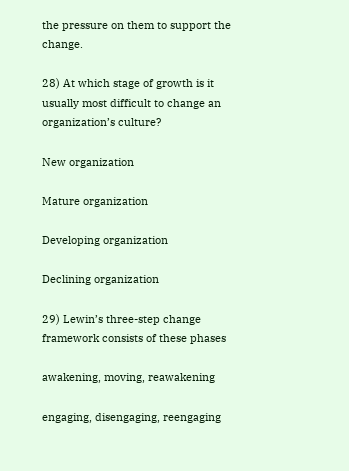the pressure on them to support the change.

28) At which stage of growth is it usually most difficult to change an organization’s culture?

New organization

Mature organization

Developing organization

Declining organization

29) Lewin’s three-step change framework consists of these phases

awakening, moving, reawakening

engaging, disengaging, reengaging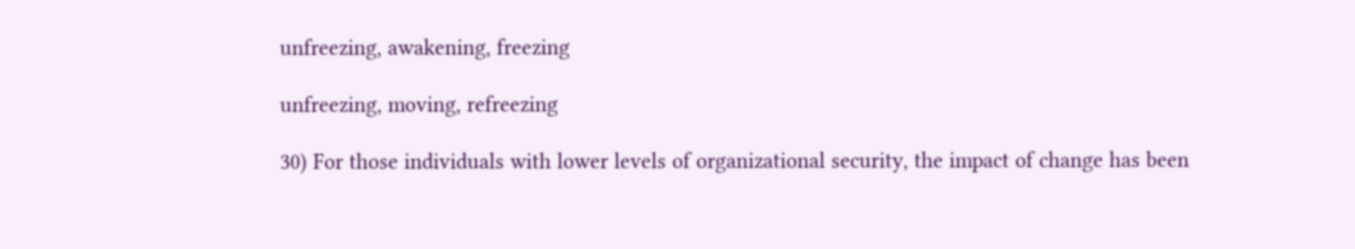unfreezing, awakening, freezing

unfreezing, moving, refreezing

30) For those individuals with lower levels of organizational security, the impact of change has been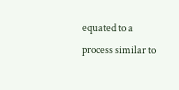equated to a process similar to